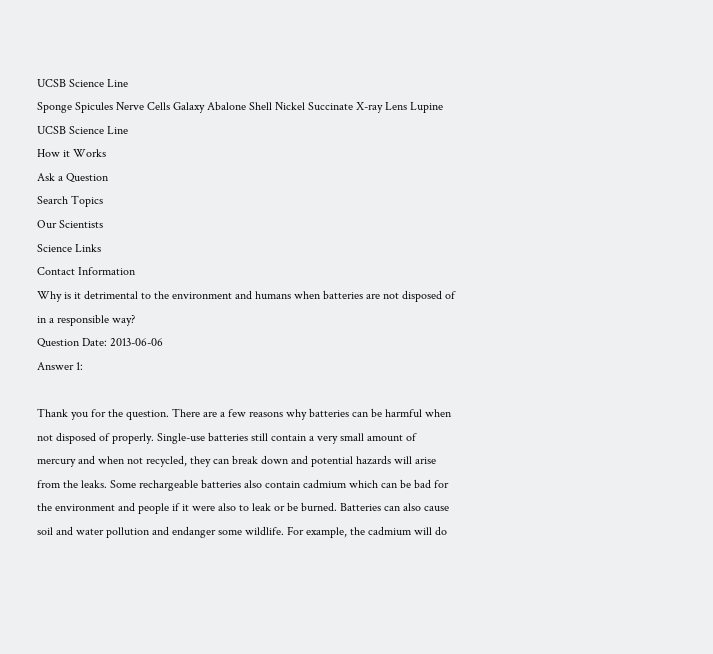UCSB Science Line
Sponge Spicules Nerve Cells Galaxy Abalone Shell Nickel Succinate X-ray Lens Lupine
UCSB Science Line
How it Works
Ask a Question
Search Topics
Our Scientists
Science Links
Contact Information
Why is it detrimental to the environment and humans when batteries are not disposed of in a responsible way?
Question Date: 2013-06-06
Answer 1:

Thank you for the question. There are a few reasons why batteries can be harmful when not disposed of properly. Single-use batteries still contain a very small amount of mercury and when not recycled, they can break down and potential hazards will arise from the leaks. Some rechargeable batteries also contain cadmium which can be bad for the environment and people if it were also to leak or be burned. Batteries can also cause soil and water pollution and endanger some wildlife. For example, the cadmium will do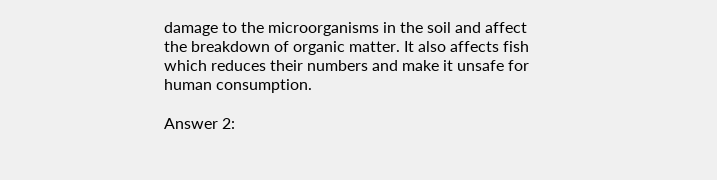damage to the microorganisms in the soil and affect the breakdown of organic matter. It also affects fish which reduces their numbers and make it unsafe for human consumption.

Answer 2: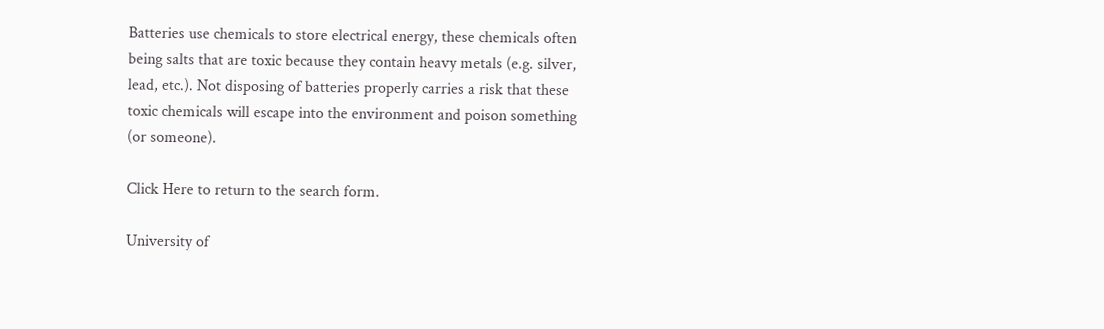Batteries use chemicals to store electrical energy, these chemicals often being salts that are toxic because they contain heavy metals (e.g. silver, lead, etc.). Not disposing of batteries properly carries a risk that these toxic chemicals will escape into the environment and poison something (or someone).

Click Here to return to the search form.

University of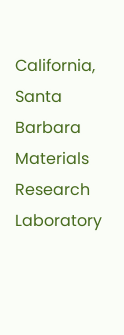California, Santa Barbara Materials Research Laboratory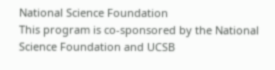National Science Foundation
This program is co-sponsored by the National Science Foundation and UCSB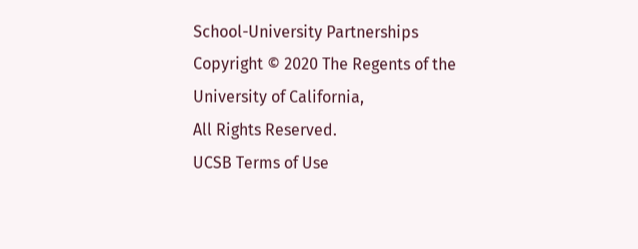School-University Partnerships
Copyright © 2020 The Regents of the University of California,
All Rights Reserved.
UCSB Terms of Use